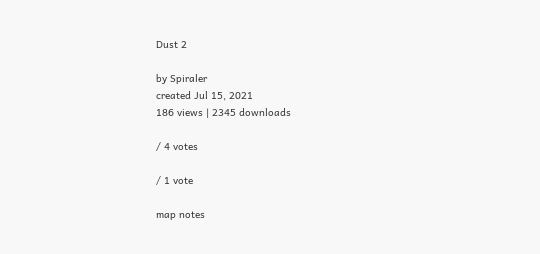Dust 2

by Spiraler
created Jul 15, 2021
186 views | 2345 downloads

/ 4 votes

/ 1 vote

map notes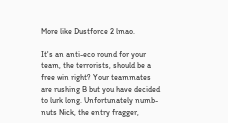More like Dustforce 2 lmao.

It's an anti-eco round for your team, the terrorists, should be a free win right? Your teammates are rushing B but you have decided to lurk long. Unfortunately numb-nuts Nick, the entry fragger,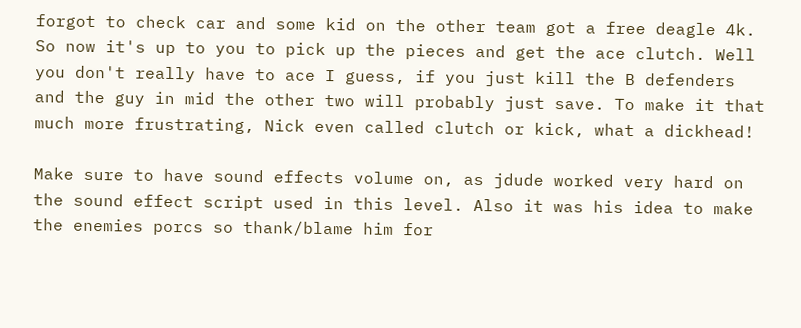forgot to check car and some kid on the other team got a free deagle 4k. So now it's up to you to pick up the pieces and get the ace clutch. Well you don't really have to ace I guess, if you just kill the B defenders and the guy in mid the other two will probably just save. To make it that much more frustrating, Nick even called clutch or kick, what a dickhead!

Make sure to have sound effects volume on, as jdude worked very hard on the sound effect script used in this level. Also it was his idea to make the enemies porcs so thank/blame him for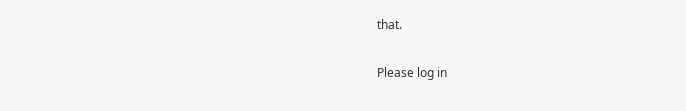that.


Please log in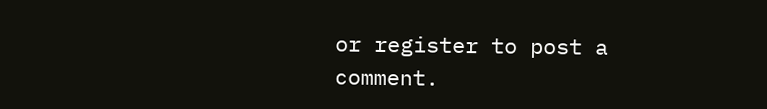or register to post a comment.